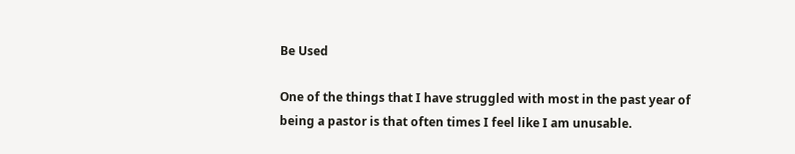Be Used

One of the things that I have struggled with most in the past year of being a pastor is that often times I feel like I am unusable.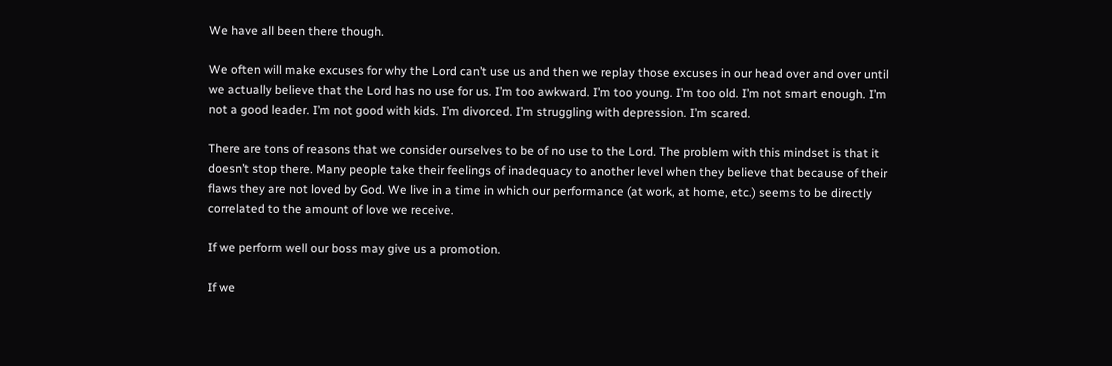We have all been there though.

We often will make excuses for why the Lord can’t use us and then we replay those excuses in our head over and over until we actually believe that the Lord has no use for us. I’m too awkward. I’m too young. I’m too old. I’m not smart enough. I’m not a good leader. I’m not good with kids. I’m divorced. I’m struggling with depression. I’m scared.

There are tons of reasons that we consider ourselves to be of no use to the Lord. The problem with this mindset is that it doesn’t stop there. Many people take their feelings of inadequacy to another level when they believe that because of their flaws they are not loved by God. We live in a time in which our performance (at work, at home, etc.) seems to be directly correlated to the amount of love we receive.

If we perform well our boss may give us a promotion.

If we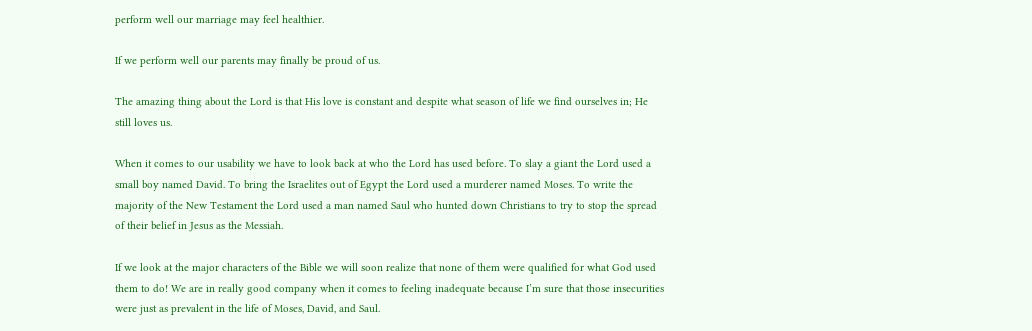perform well our marriage may feel healthier.

If we perform well our parents may finally be proud of us.

The amazing thing about the Lord is that His love is constant and despite what season of life we find ourselves in; He still loves us.

When it comes to our usability we have to look back at who the Lord has used before. To slay a giant the Lord used a small boy named David. To bring the Israelites out of Egypt the Lord used a murderer named Moses. To write the majority of the New Testament the Lord used a man named Saul who hunted down Christians to try to stop the spread of their belief in Jesus as the Messiah.

If we look at the major characters of the Bible we will soon realize that none of them were qualified for what God used them to do! We are in really good company when it comes to feeling inadequate because I’m sure that those insecurities were just as prevalent in the life of Moses, David, and Saul.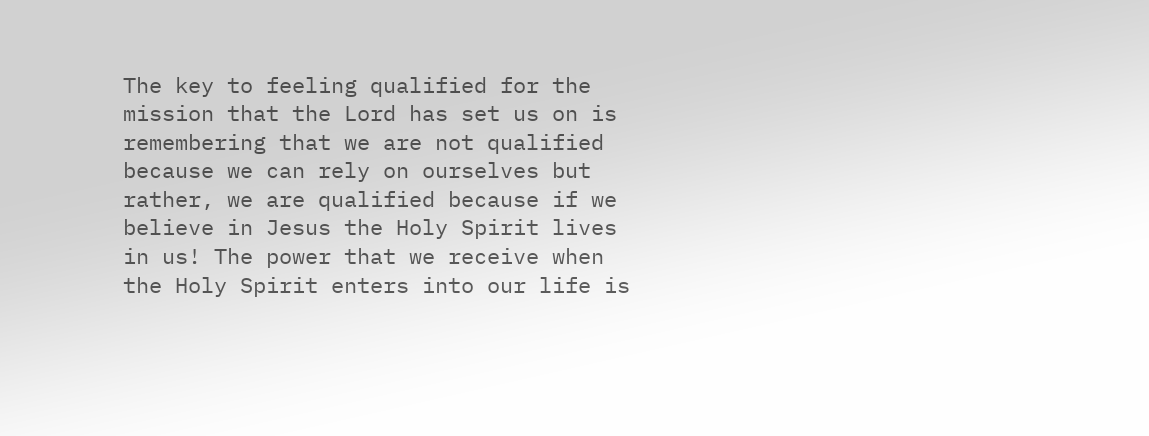The key to feeling qualified for the mission that the Lord has set us on is remembering that we are not qualified because we can rely on ourselves but rather, we are qualified because if we believe in Jesus the Holy Spirit lives in us! The power that we receive when the Holy Spirit enters into our life is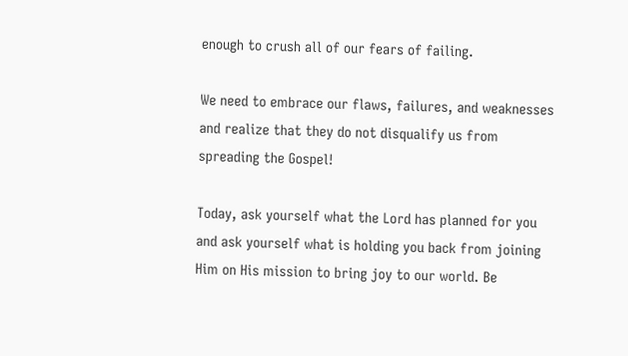enough to crush all of our fears of failing.

We need to embrace our flaws, failures, and weaknesses and realize that they do not disqualify us from spreading the Gospel!

Today, ask yourself what the Lord has planned for you and ask yourself what is holding you back from joining Him on His mission to bring joy to our world. Be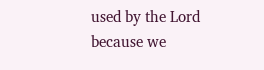used by the Lord because we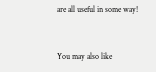are all useful in some way!


You may also like